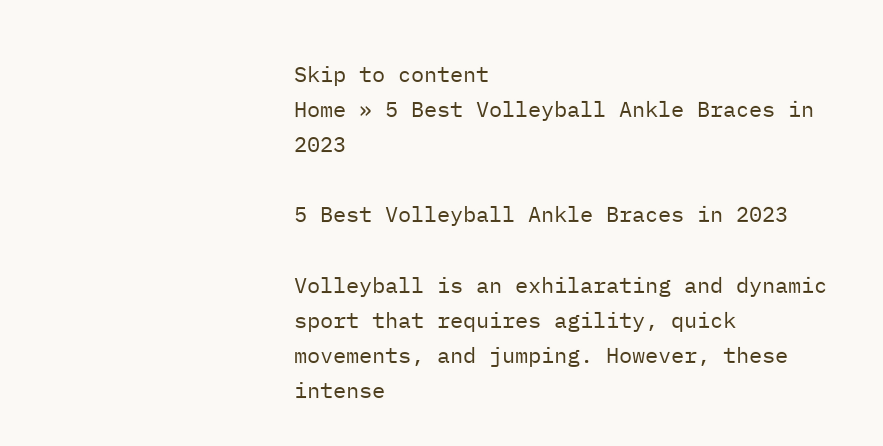Skip to content
Home » 5 Best Volleyball Ankle Braces in 2023

5 Best Volleyball Ankle Braces in 2023

Volleyball is an exhilarating and dynamic sport that requires agility, quick movements, and jumping. However, these intense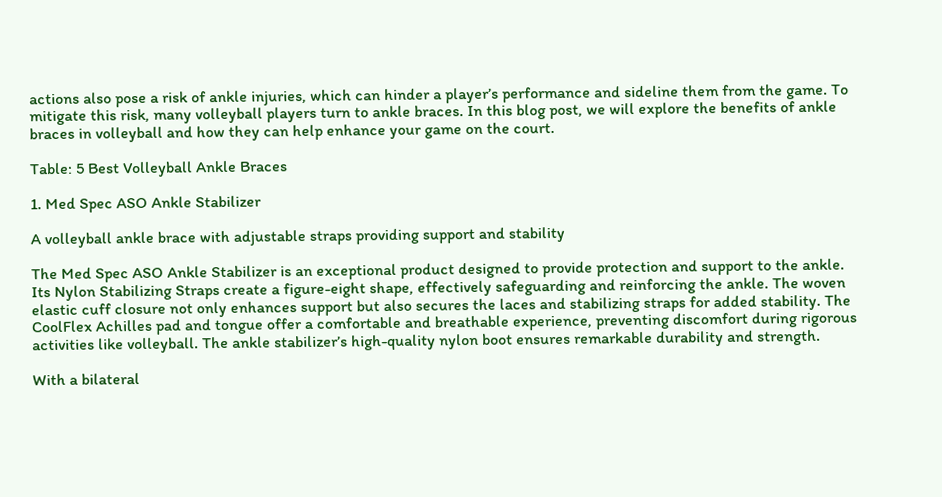actions also pose a risk of ankle injuries, which can hinder a player’s performance and sideline them from the game. To mitigate this risk, many volleyball players turn to ankle braces. In this blog post, we will explore the benefits of ankle braces in volleyball and how they can help enhance your game on the court.

Table: 5 Best Volleyball Ankle Braces

1. Med Spec ASO Ankle Stabilizer

A volleyball ankle brace with adjustable straps providing support and stability

The Med Spec ASO Ankle Stabilizer is an exceptional product designed to provide protection and support to the ankle. Its Nylon Stabilizing Straps create a figure-eight shape, effectively safeguarding and reinforcing the ankle. The woven elastic cuff closure not only enhances support but also secures the laces and stabilizing straps for added stability. The CoolFlex Achilles pad and tongue offer a comfortable and breathable experience, preventing discomfort during rigorous activities like volleyball. The ankle stabilizer’s high-quality nylon boot ensures remarkable durability and strength.

With a bilateral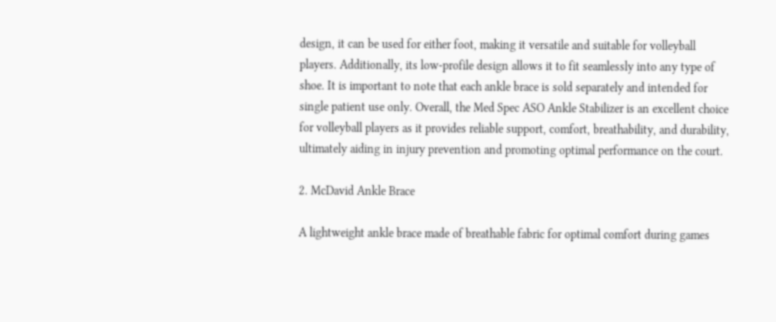design, it can be used for either foot, making it versatile and suitable for volleyball players. Additionally, its low-profile design allows it to fit seamlessly into any type of shoe. It is important to note that each ankle brace is sold separately and intended for single patient use only. Overall, the Med Spec ASO Ankle Stabilizer is an excellent choice for volleyball players as it provides reliable support, comfort, breathability, and durability, ultimately aiding in injury prevention and promoting optimal performance on the court.

2. McDavid Ankle Brace

A lightweight ankle brace made of breathable fabric for optimal comfort during games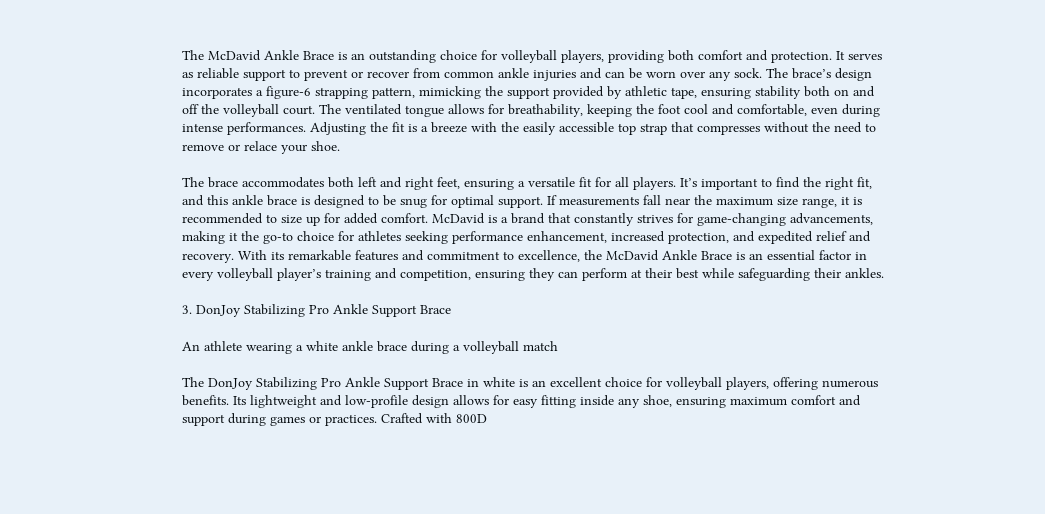The McDavid Ankle Brace is an outstanding choice for volleyball players, providing both comfort and protection. It serves as reliable support to prevent or recover from common ankle injuries and can be worn over any sock. The brace’s design incorporates a figure-6 strapping pattern, mimicking the support provided by athletic tape, ensuring stability both on and off the volleyball court. The ventilated tongue allows for breathability, keeping the foot cool and comfortable, even during intense performances. Adjusting the fit is a breeze with the easily accessible top strap that compresses without the need to remove or relace your shoe.

The brace accommodates both left and right feet, ensuring a versatile fit for all players. It’s important to find the right fit, and this ankle brace is designed to be snug for optimal support. If measurements fall near the maximum size range, it is recommended to size up for added comfort. McDavid is a brand that constantly strives for game-changing advancements, making it the go-to choice for athletes seeking performance enhancement, increased protection, and expedited relief and recovery. With its remarkable features and commitment to excellence, the McDavid Ankle Brace is an essential factor in every volleyball player’s training and competition, ensuring they can perform at their best while safeguarding their ankles.

3. DonJoy Stabilizing Pro Ankle Support Brace

An athlete wearing a white ankle brace during a volleyball match

The DonJoy Stabilizing Pro Ankle Support Brace in white is an excellent choice for volleyball players, offering numerous benefits. Its lightweight and low-profile design allows for easy fitting inside any shoe, ensuring maximum comfort and support during games or practices. Crafted with 800D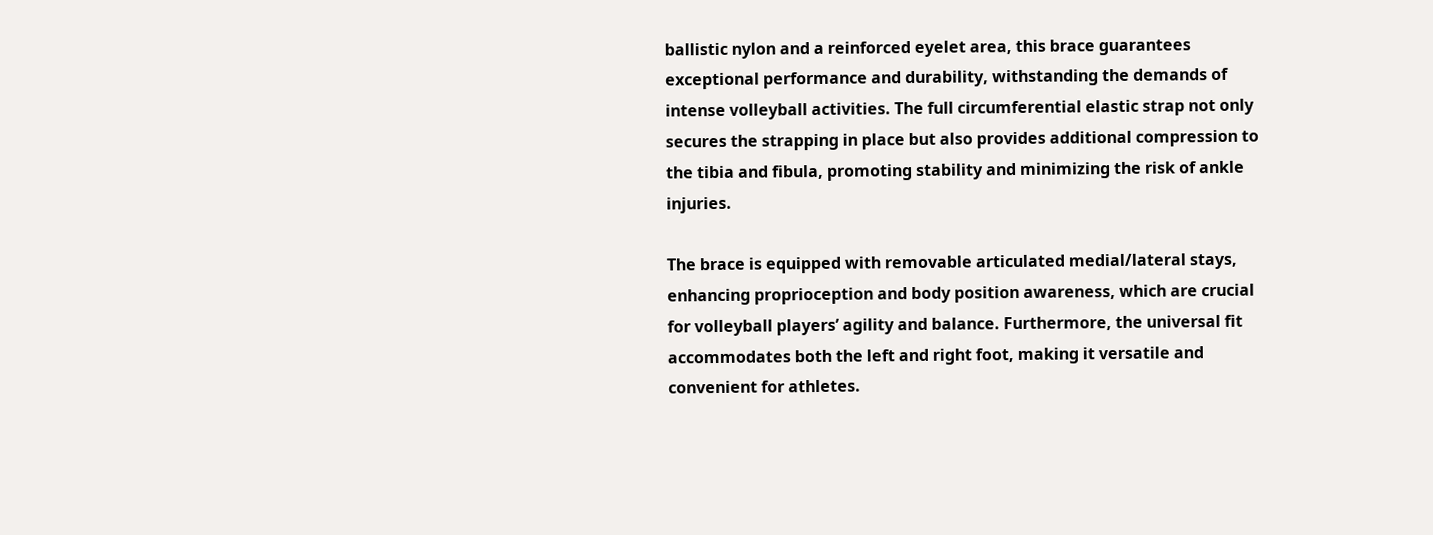ballistic nylon and a reinforced eyelet area, this brace guarantees exceptional performance and durability, withstanding the demands of intense volleyball activities. The full circumferential elastic strap not only secures the strapping in place but also provides additional compression to the tibia and fibula, promoting stability and minimizing the risk of ankle injuries.

The brace is equipped with removable articulated medial/lateral stays, enhancing proprioception and body position awareness, which are crucial for volleyball players’ agility and balance. Furthermore, the universal fit accommodates both the left and right foot, making it versatile and convenient for athletes.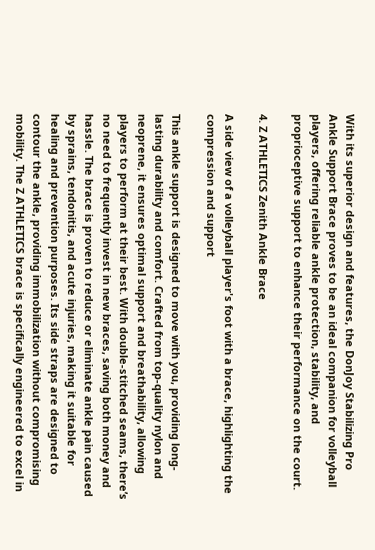With its superior design and features, the DonJoy Stabilizing Pro Ankle Support Brace proves to be an ideal companion for volleyball players, offering reliable ankle protection, stability, and proprioceptive support to enhance their performance on the court.

4. Z ATHLETICS Zenith Ankle Brace

A side view of a volleyball player's foot with a brace, highlighting the compression and support

This ankle support is designed to move with you, providing long-lasting durability and comfort. Crafted from top-quality nylon and neoprene, it ensures optimal support and breathability, allowing players to perform at their best. With double-stitched seams, there’s no need to frequently invest in new braces, saving both money and hassle. The brace is proven to reduce or eliminate ankle pain caused by sprains, tendonitis, and acute injuries, making it suitable for healing and prevention purposes. Its side straps are designed to contour the ankle, providing immobilization without compromising mobility. The Z ATHLETICS brace is specifically engineered to excel in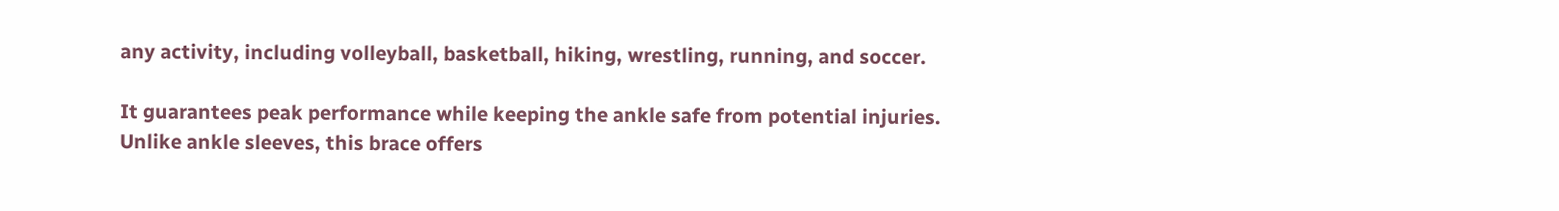any activity, including volleyball, basketball, hiking, wrestling, running, and soccer.

It guarantees peak performance while keeping the ankle safe from potential injuries. Unlike ankle sleeves, this brace offers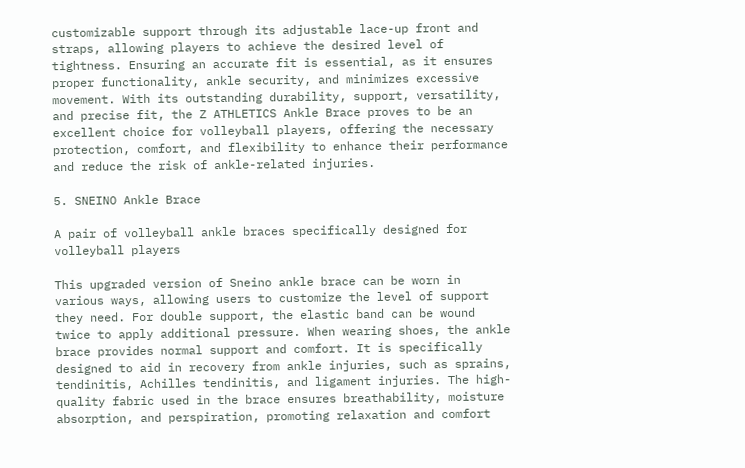customizable support through its adjustable lace-up front and straps, allowing players to achieve the desired level of tightness. Ensuring an accurate fit is essential, as it ensures proper functionality, ankle security, and minimizes excessive movement. With its outstanding durability, support, versatility, and precise fit, the Z ATHLETICS Ankle Brace proves to be an excellent choice for volleyball players, offering the necessary protection, comfort, and flexibility to enhance their performance and reduce the risk of ankle-related injuries.

5. SNEINO Ankle Brace

A pair of volleyball ankle braces specifically designed for volleyball players

This upgraded version of Sneino ankle brace can be worn in various ways, allowing users to customize the level of support they need. For double support, the elastic band can be wound twice to apply additional pressure. When wearing shoes, the ankle brace provides normal support and comfort. It is specifically designed to aid in recovery from ankle injuries, such as sprains, tendinitis, Achilles tendinitis, and ligament injuries. The high-quality fabric used in the brace ensures breathability, moisture absorption, and perspiration, promoting relaxation and comfort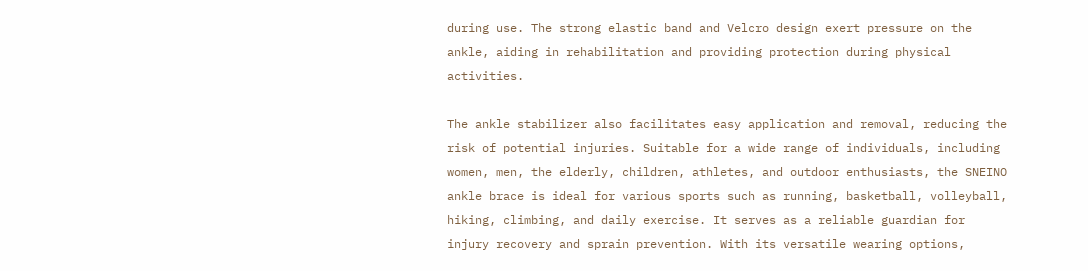during use. The strong elastic band and Velcro design exert pressure on the ankle, aiding in rehabilitation and providing protection during physical activities.

The ankle stabilizer also facilitates easy application and removal, reducing the risk of potential injuries. Suitable for a wide range of individuals, including women, men, the elderly, children, athletes, and outdoor enthusiasts, the SNEINO ankle brace is ideal for various sports such as running, basketball, volleyball, hiking, climbing, and daily exercise. It serves as a reliable guardian for injury recovery and sprain prevention. With its versatile wearing options,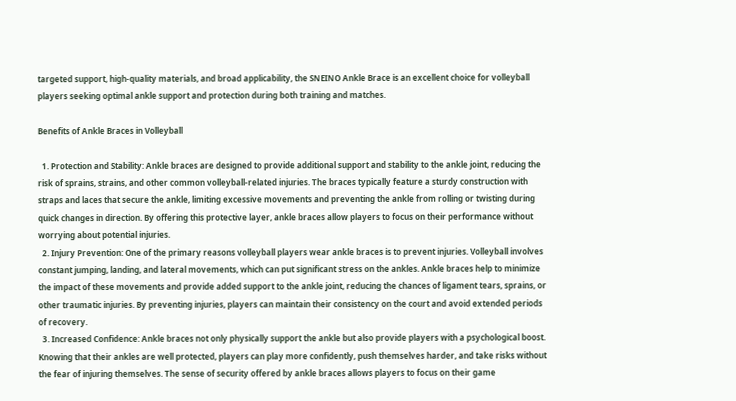targeted support, high-quality materials, and broad applicability, the SNEINO Ankle Brace is an excellent choice for volleyball players seeking optimal ankle support and protection during both training and matches.

Benefits of Ankle Braces in Volleyball

  1. Protection and Stability: Ankle braces are designed to provide additional support and stability to the ankle joint, reducing the risk of sprains, strains, and other common volleyball-related injuries. The braces typically feature a sturdy construction with straps and laces that secure the ankle, limiting excessive movements and preventing the ankle from rolling or twisting during quick changes in direction. By offering this protective layer, ankle braces allow players to focus on their performance without worrying about potential injuries.
  2. Injury Prevention: One of the primary reasons volleyball players wear ankle braces is to prevent injuries. Volleyball involves constant jumping, landing, and lateral movements, which can put significant stress on the ankles. Ankle braces help to minimize the impact of these movements and provide added support to the ankle joint, reducing the chances of ligament tears, sprains, or other traumatic injuries. By preventing injuries, players can maintain their consistency on the court and avoid extended periods of recovery.
  3. Increased Confidence: Ankle braces not only physically support the ankle but also provide players with a psychological boost. Knowing that their ankles are well protected, players can play more confidently, push themselves harder, and take risks without the fear of injuring themselves. The sense of security offered by ankle braces allows players to focus on their game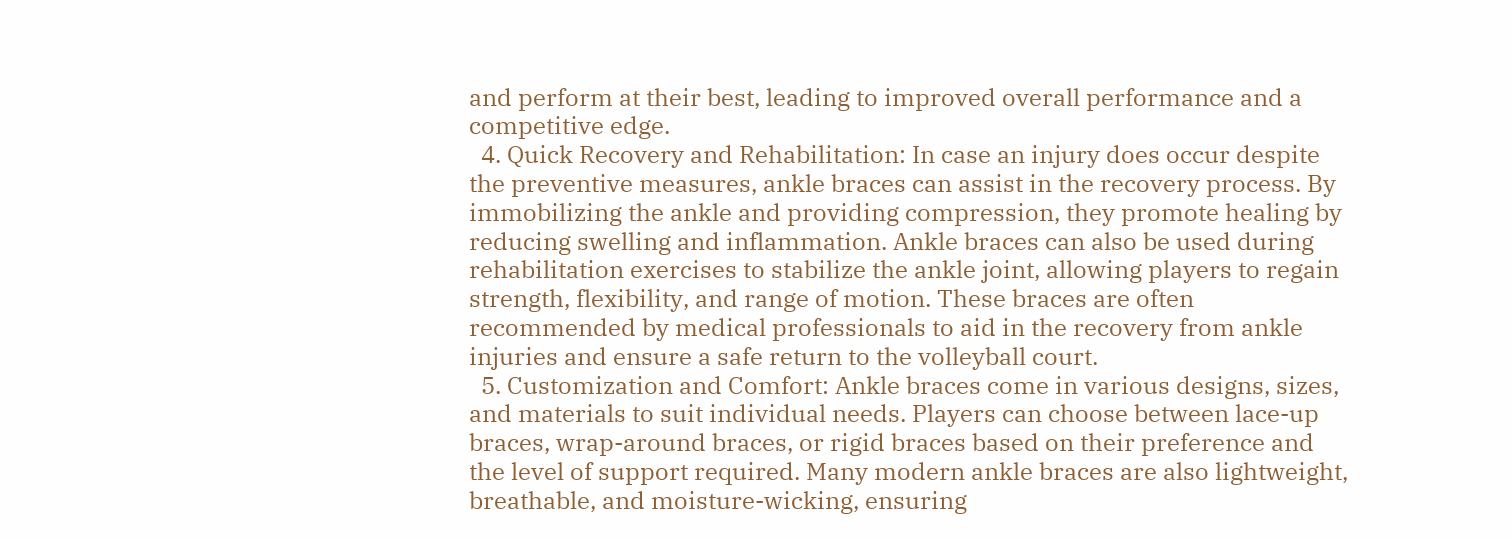and perform at their best, leading to improved overall performance and a competitive edge.
  4. Quick Recovery and Rehabilitation: In case an injury does occur despite the preventive measures, ankle braces can assist in the recovery process. By immobilizing the ankle and providing compression, they promote healing by reducing swelling and inflammation. Ankle braces can also be used during rehabilitation exercises to stabilize the ankle joint, allowing players to regain strength, flexibility, and range of motion. These braces are often recommended by medical professionals to aid in the recovery from ankle injuries and ensure a safe return to the volleyball court.
  5. Customization and Comfort: Ankle braces come in various designs, sizes, and materials to suit individual needs. Players can choose between lace-up braces, wrap-around braces, or rigid braces based on their preference and the level of support required. Many modern ankle braces are also lightweight, breathable, and moisture-wicking, ensuring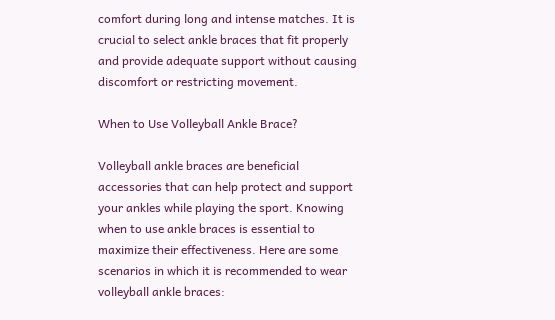comfort during long and intense matches. It is crucial to select ankle braces that fit properly and provide adequate support without causing discomfort or restricting movement.

When to Use Volleyball Ankle Brace?

Volleyball ankle braces are beneficial accessories that can help protect and support your ankles while playing the sport. Knowing when to use ankle braces is essential to maximize their effectiveness. Here are some scenarios in which it is recommended to wear volleyball ankle braces: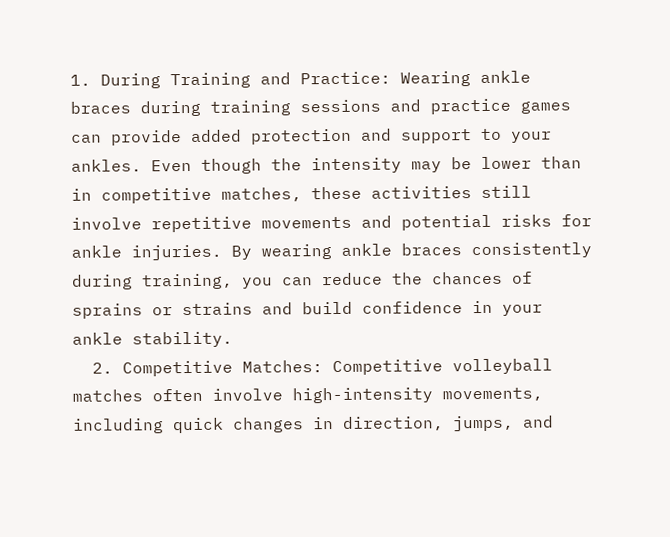1. During Training and Practice: Wearing ankle braces during training sessions and practice games can provide added protection and support to your ankles. Even though the intensity may be lower than in competitive matches, these activities still involve repetitive movements and potential risks for ankle injuries. By wearing ankle braces consistently during training, you can reduce the chances of sprains or strains and build confidence in your ankle stability.
  2. Competitive Matches: Competitive volleyball matches often involve high-intensity movements, including quick changes in direction, jumps, and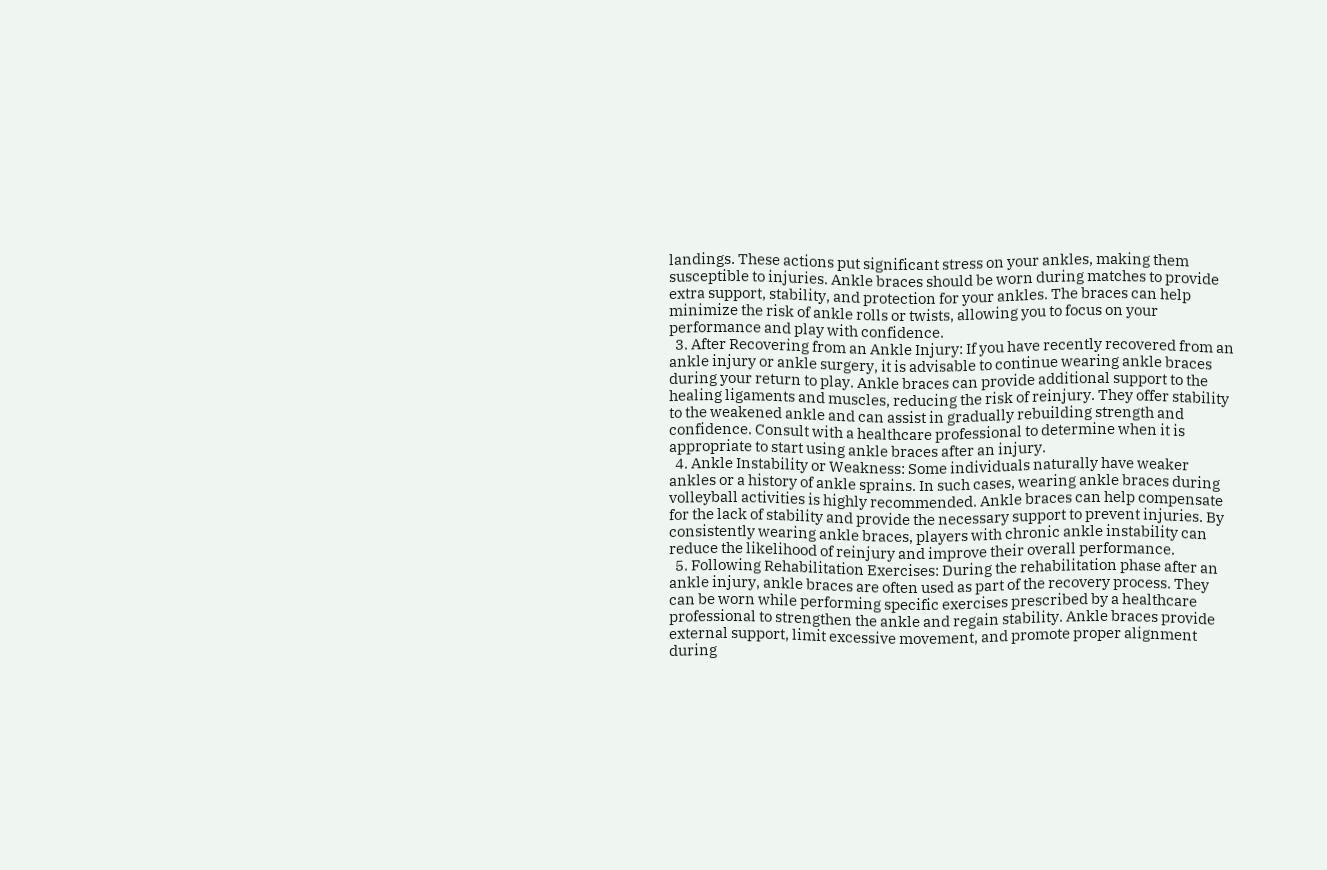landings. These actions put significant stress on your ankles, making them susceptible to injuries. Ankle braces should be worn during matches to provide extra support, stability, and protection for your ankles. The braces can help minimize the risk of ankle rolls or twists, allowing you to focus on your performance and play with confidence.
  3. After Recovering from an Ankle Injury: If you have recently recovered from an ankle injury or ankle surgery, it is advisable to continue wearing ankle braces during your return to play. Ankle braces can provide additional support to the healing ligaments and muscles, reducing the risk of reinjury. They offer stability to the weakened ankle and can assist in gradually rebuilding strength and confidence. Consult with a healthcare professional to determine when it is appropriate to start using ankle braces after an injury.
  4. Ankle Instability or Weakness: Some individuals naturally have weaker ankles or a history of ankle sprains. In such cases, wearing ankle braces during volleyball activities is highly recommended. Ankle braces can help compensate for the lack of stability and provide the necessary support to prevent injuries. By consistently wearing ankle braces, players with chronic ankle instability can reduce the likelihood of reinjury and improve their overall performance.
  5. Following Rehabilitation Exercises: During the rehabilitation phase after an ankle injury, ankle braces are often used as part of the recovery process. They can be worn while performing specific exercises prescribed by a healthcare professional to strengthen the ankle and regain stability. Ankle braces provide external support, limit excessive movement, and promote proper alignment during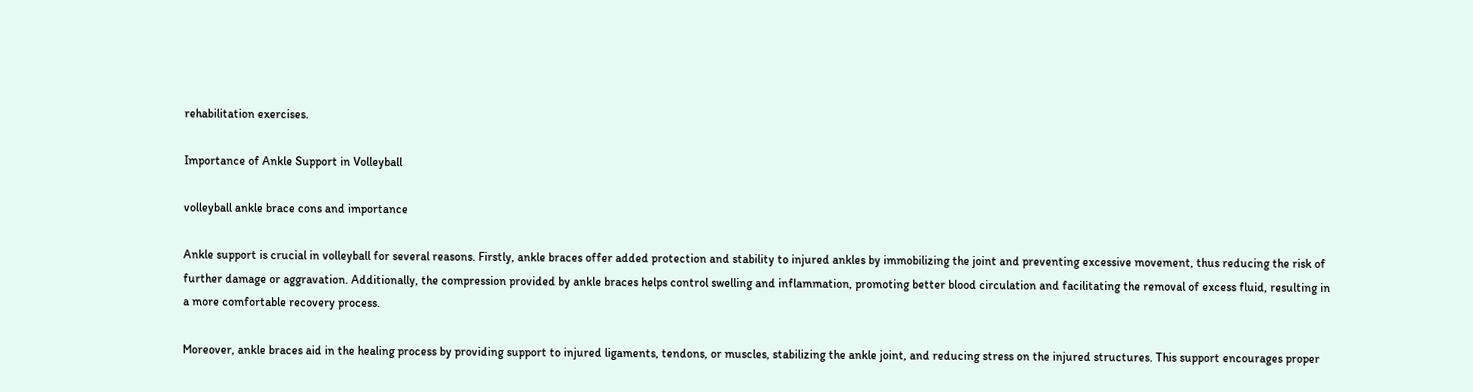rehabilitation exercises.

Importance of Ankle Support in Volleyball

volleyball ankle brace cons and importance

Ankle support is crucial in volleyball for several reasons. Firstly, ankle braces offer added protection and stability to injured ankles by immobilizing the joint and preventing excessive movement, thus reducing the risk of further damage or aggravation. Additionally, the compression provided by ankle braces helps control swelling and inflammation, promoting better blood circulation and facilitating the removal of excess fluid, resulting in a more comfortable recovery process.

Moreover, ankle braces aid in the healing process by providing support to injured ligaments, tendons, or muscles, stabilizing the ankle joint, and reducing stress on the injured structures. This support encourages proper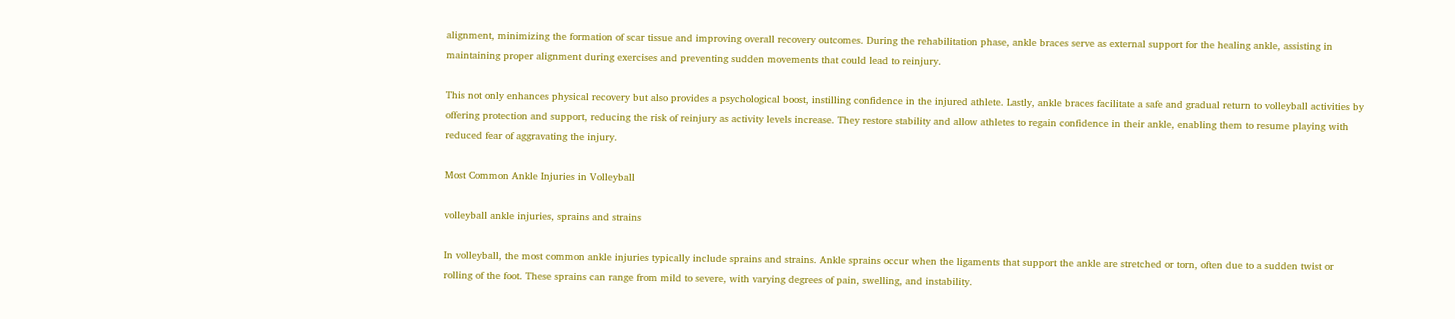alignment, minimizing the formation of scar tissue and improving overall recovery outcomes. During the rehabilitation phase, ankle braces serve as external support for the healing ankle, assisting in maintaining proper alignment during exercises and preventing sudden movements that could lead to reinjury.

This not only enhances physical recovery but also provides a psychological boost, instilling confidence in the injured athlete. Lastly, ankle braces facilitate a safe and gradual return to volleyball activities by offering protection and support, reducing the risk of reinjury as activity levels increase. They restore stability and allow athletes to regain confidence in their ankle, enabling them to resume playing with reduced fear of aggravating the injury.

Most Common Ankle Injuries in Volleyball

volleyball ankle injuries, sprains and strains

In volleyball, the most common ankle injuries typically include sprains and strains. Ankle sprains occur when the ligaments that support the ankle are stretched or torn, often due to a sudden twist or rolling of the foot. These sprains can range from mild to severe, with varying degrees of pain, swelling, and instability.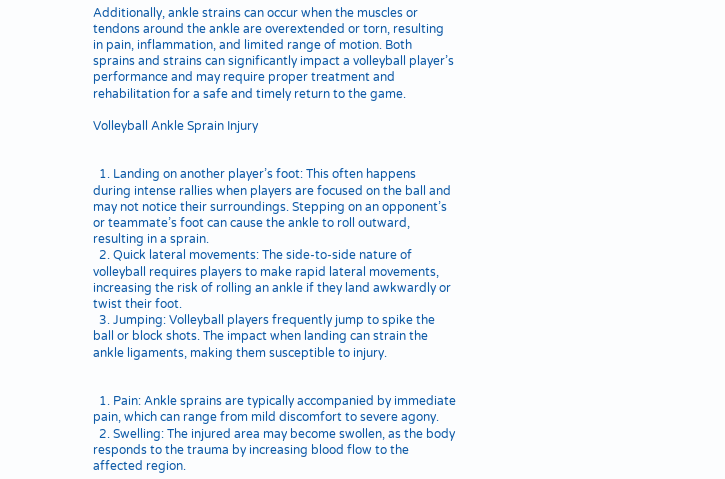Additionally, ankle strains can occur when the muscles or tendons around the ankle are overextended or torn, resulting in pain, inflammation, and limited range of motion. Both sprains and strains can significantly impact a volleyball player’s performance and may require proper treatment and rehabilitation for a safe and timely return to the game.

Volleyball Ankle Sprain Injury


  1. Landing on another player’s foot: This often happens during intense rallies when players are focused on the ball and may not notice their surroundings. Stepping on an opponent’s or teammate’s foot can cause the ankle to roll outward, resulting in a sprain.
  2. Quick lateral movements: The side-to-side nature of volleyball requires players to make rapid lateral movements, increasing the risk of rolling an ankle if they land awkwardly or twist their foot.
  3. Jumping: Volleyball players frequently jump to spike the ball or block shots. The impact when landing can strain the ankle ligaments, making them susceptible to injury.


  1. Pain: Ankle sprains are typically accompanied by immediate pain, which can range from mild discomfort to severe agony.
  2. Swelling: The injured area may become swollen, as the body responds to the trauma by increasing blood flow to the affected region.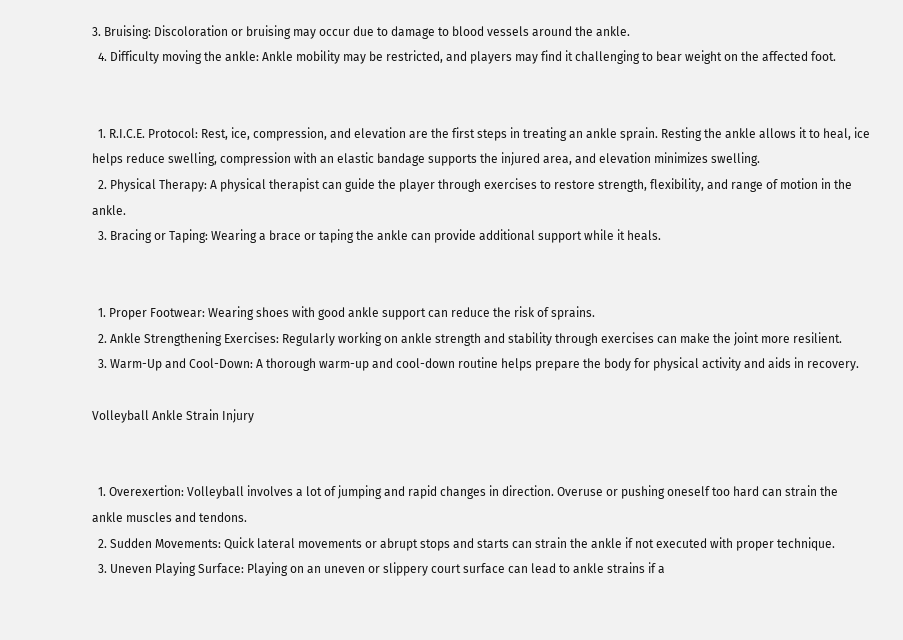3. Bruising: Discoloration or bruising may occur due to damage to blood vessels around the ankle.
  4. Difficulty moving the ankle: Ankle mobility may be restricted, and players may find it challenging to bear weight on the affected foot.


  1. R.I.C.E. Protocol: Rest, ice, compression, and elevation are the first steps in treating an ankle sprain. Resting the ankle allows it to heal, ice helps reduce swelling, compression with an elastic bandage supports the injured area, and elevation minimizes swelling.
  2. Physical Therapy: A physical therapist can guide the player through exercises to restore strength, flexibility, and range of motion in the ankle.
  3. Bracing or Taping: Wearing a brace or taping the ankle can provide additional support while it heals.


  1. Proper Footwear: Wearing shoes with good ankle support can reduce the risk of sprains.
  2. Ankle Strengthening Exercises: Regularly working on ankle strength and stability through exercises can make the joint more resilient.
  3. Warm-Up and Cool-Down: A thorough warm-up and cool-down routine helps prepare the body for physical activity and aids in recovery.

Volleyball Ankle Strain Injury


  1. Overexertion: Volleyball involves a lot of jumping and rapid changes in direction. Overuse or pushing oneself too hard can strain the ankle muscles and tendons.
  2. Sudden Movements: Quick lateral movements or abrupt stops and starts can strain the ankle if not executed with proper technique.
  3. Uneven Playing Surface: Playing on an uneven or slippery court surface can lead to ankle strains if a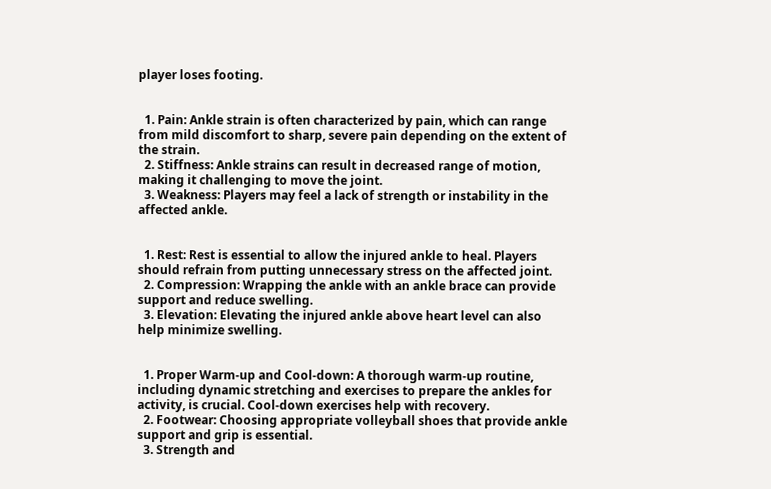player loses footing.


  1. Pain: Ankle strain is often characterized by pain, which can range from mild discomfort to sharp, severe pain depending on the extent of the strain.
  2. Stiffness: Ankle strains can result in decreased range of motion, making it challenging to move the joint.
  3. Weakness: Players may feel a lack of strength or instability in the affected ankle.


  1. Rest: Rest is essential to allow the injured ankle to heal. Players should refrain from putting unnecessary stress on the affected joint.
  2. Compression: Wrapping the ankle with an ankle brace can provide support and reduce swelling.
  3. Elevation: Elevating the injured ankle above heart level can also help minimize swelling.


  1. Proper Warm-up and Cool-down: A thorough warm-up routine, including dynamic stretching and exercises to prepare the ankles for activity, is crucial. Cool-down exercises help with recovery.
  2. Footwear: Choosing appropriate volleyball shoes that provide ankle support and grip is essential.
  3. Strength and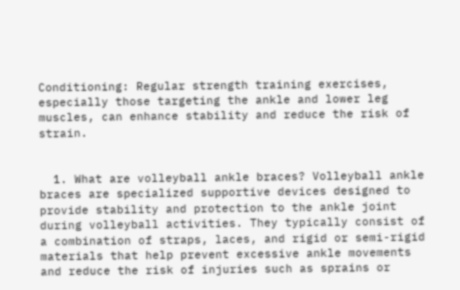Conditioning: Regular strength training exercises, especially those targeting the ankle and lower leg muscles, can enhance stability and reduce the risk of strain.


  1. What are volleyball ankle braces? Volleyball ankle braces are specialized supportive devices designed to provide stability and protection to the ankle joint during volleyball activities. They typically consist of a combination of straps, laces, and rigid or semi-rigid materials that help prevent excessive ankle movements and reduce the risk of injuries such as sprains or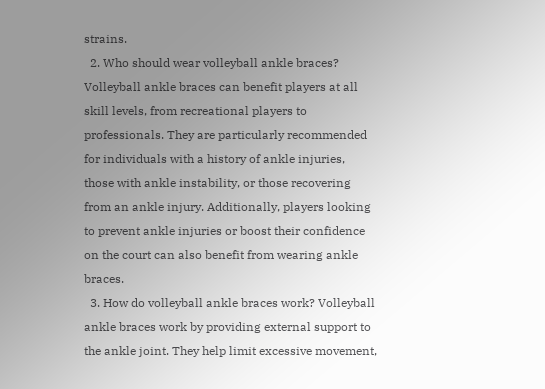strains.
  2. Who should wear volleyball ankle braces? Volleyball ankle braces can benefit players at all skill levels, from recreational players to professionals. They are particularly recommended for individuals with a history of ankle injuries, those with ankle instability, or those recovering from an ankle injury. Additionally, players looking to prevent ankle injuries or boost their confidence on the court can also benefit from wearing ankle braces.
  3. How do volleyball ankle braces work? Volleyball ankle braces work by providing external support to the ankle joint. They help limit excessive movement,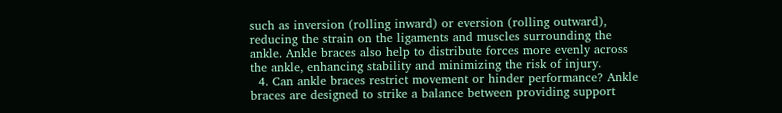such as inversion (rolling inward) or eversion (rolling outward), reducing the strain on the ligaments and muscles surrounding the ankle. Ankle braces also help to distribute forces more evenly across the ankle, enhancing stability and minimizing the risk of injury.
  4. Can ankle braces restrict movement or hinder performance? Ankle braces are designed to strike a balance between providing support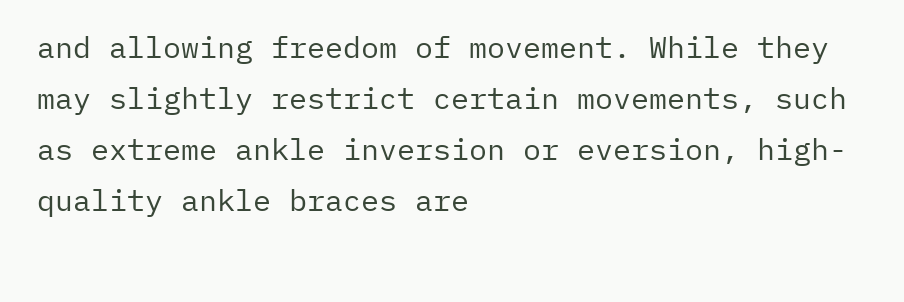and allowing freedom of movement. While they may slightly restrict certain movements, such as extreme ankle inversion or eversion, high-quality ankle braces are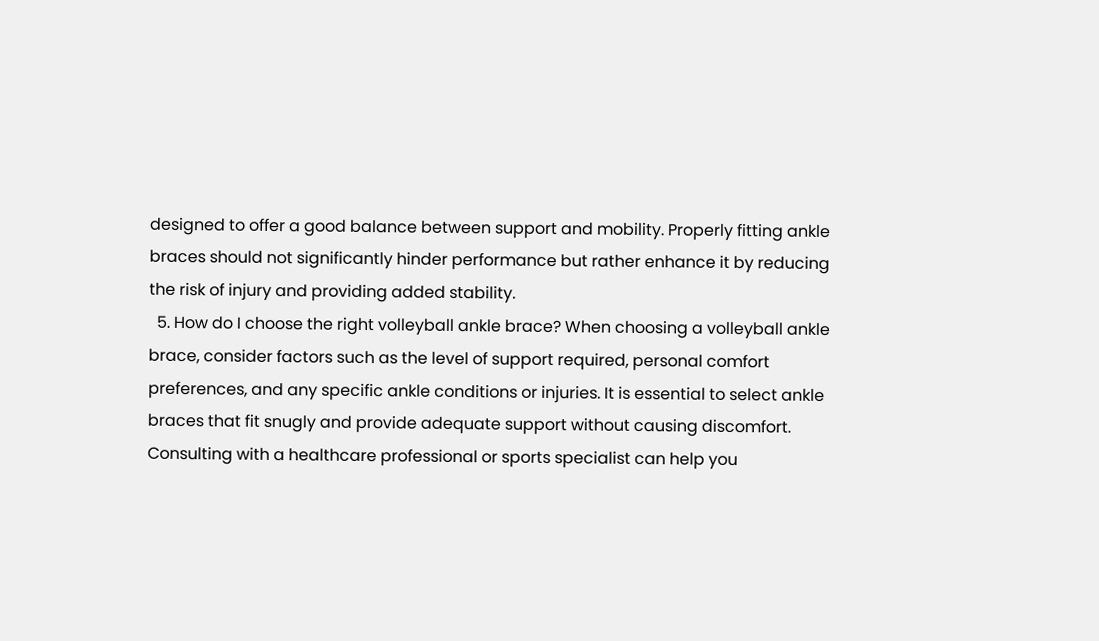designed to offer a good balance between support and mobility. Properly fitting ankle braces should not significantly hinder performance but rather enhance it by reducing the risk of injury and providing added stability.
  5. How do I choose the right volleyball ankle brace? When choosing a volleyball ankle brace, consider factors such as the level of support required, personal comfort preferences, and any specific ankle conditions or injuries. It is essential to select ankle braces that fit snugly and provide adequate support without causing discomfort. Consulting with a healthcare professional or sports specialist can help you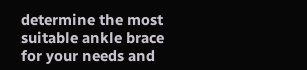determine the most suitable ankle brace for your needs and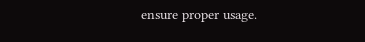ensure proper usage.